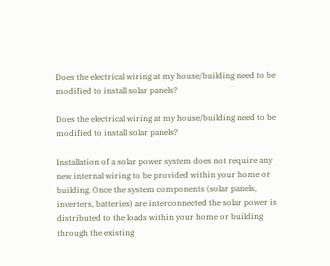Does the electrical wiring at my house/building need to be modified to install solar panels?

Does the electrical wiring at my house/building need to be modified to install solar panels?

Installation of a solar power system does not require any new internal wiring to be provided within your home or building. Once the system components (solar panels, inverters, batteries) are interconnected the solar power is distributed to the loads within your home or building through the existing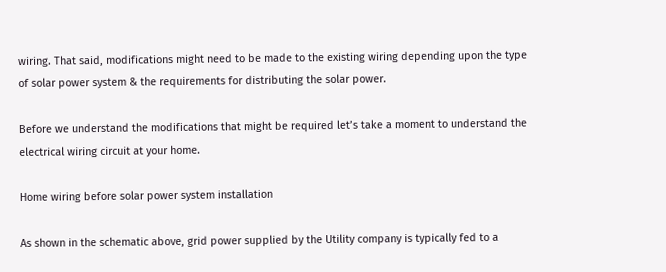wiring. That said, modifications might need to be made to the existing wiring depending upon the type of solar power system & the requirements for distributing the solar power.

Before we understand the modifications that might be required let’s take a moment to understand the electrical wiring circuit at your home.

Home wiring before solar power system installation

As shown in the schematic above, grid power supplied by the Utility company is typically fed to a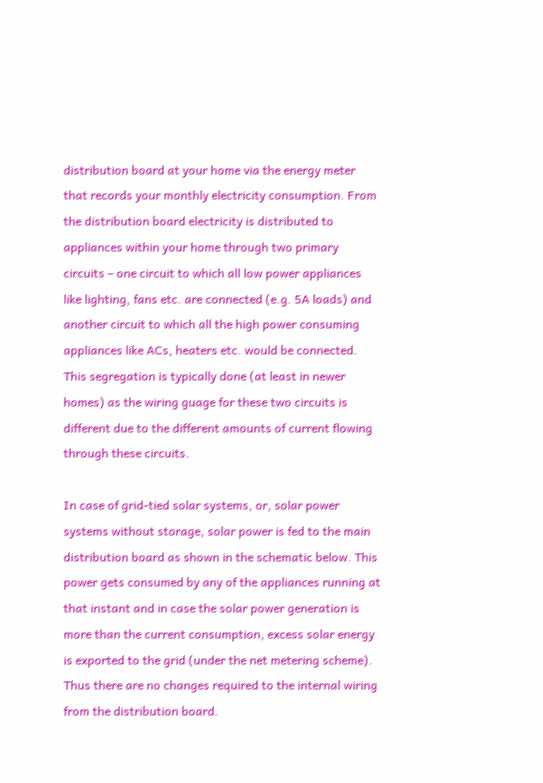distribution board at your home via the energy meter that records your monthly electricity consumption. From the distribution board electricity is distributed to appliances within your home through two primary circuits – one circuit to which all low power appliances like lighting, fans etc. are connected (e.g. 5A loads) and another circuit to which all the high power consuming appliances like ACs, heaters etc. would be connected. This segregation is typically done (at least in newer homes) as the wiring guage for these two circuits is different due to the different amounts of current flowing through these circuits.

In case of grid-tied solar systems, or, solar power systems without storage, solar power is fed to the main distribution board as shown in the schematic below. This power gets consumed by any of the appliances running at that instant and in case the solar power generation is more than the current consumption, excess solar energy is exported to the grid (under the net metering scheme). Thus there are no changes required to the internal wiring from the distribution board.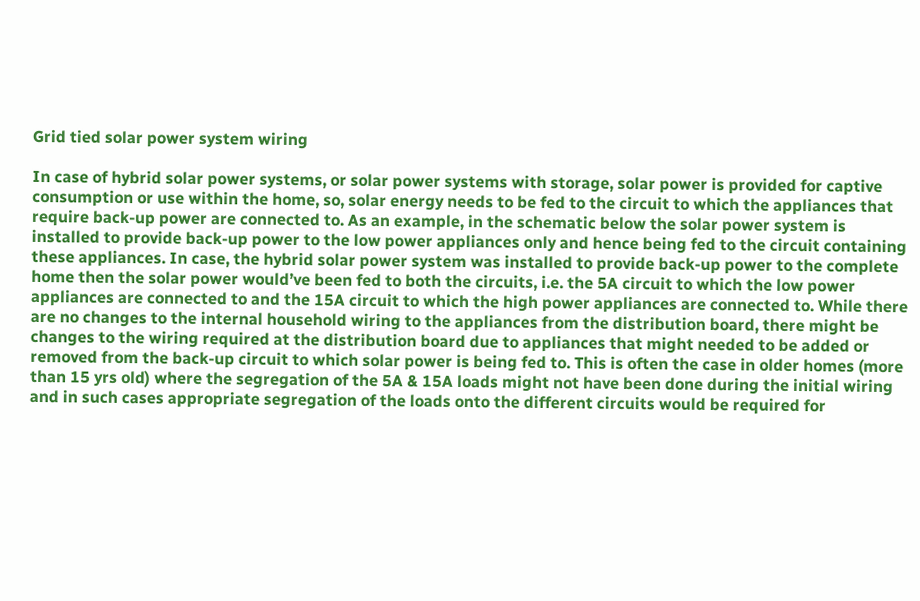Grid tied solar power system wiring

In case of hybrid solar power systems, or solar power systems with storage, solar power is provided for captive consumption or use within the home, so, solar energy needs to be fed to the circuit to which the appliances that require back-up power are connected to. As an example, in the schematic below the solar power system is installed to provide back-up power to the low power appliances only and hence being fed to the circuit containing these appliances. In case, the hybrid solar power system was installed to provide back-up power to the complete home then the solar power would’ve been fed to both the circuits, i.e. the 5A circuit to which the low power appliances are connected to and the 15A circuit to which the high power appliances are connected to. While there are no changes to the internal household wiring to the appliances from the distribution board, there might be changes to the wiring required at the distribution board due to appliances that might needed to be added or removed from the back-up circuit to which solar power is being fed to. This is often the case in older homes (more than 15 yrs old) where the segregation of the 5A & 15A loads might not have been done during the initial wiring and in such cases appropriate segregation of the loads onto the different circuits would be required for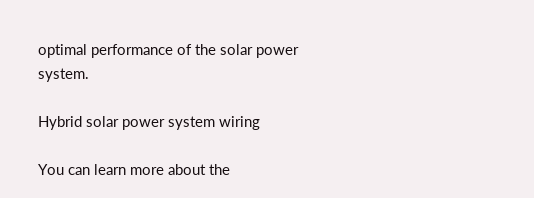optimal performance of the solar power system.

Hybrid solar power system wiring

You can learn more about the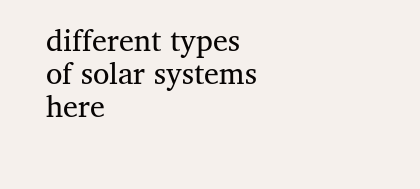different types of solar systems here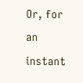Or, for an instant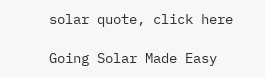solar quote, click here

Going Solar Made Easy